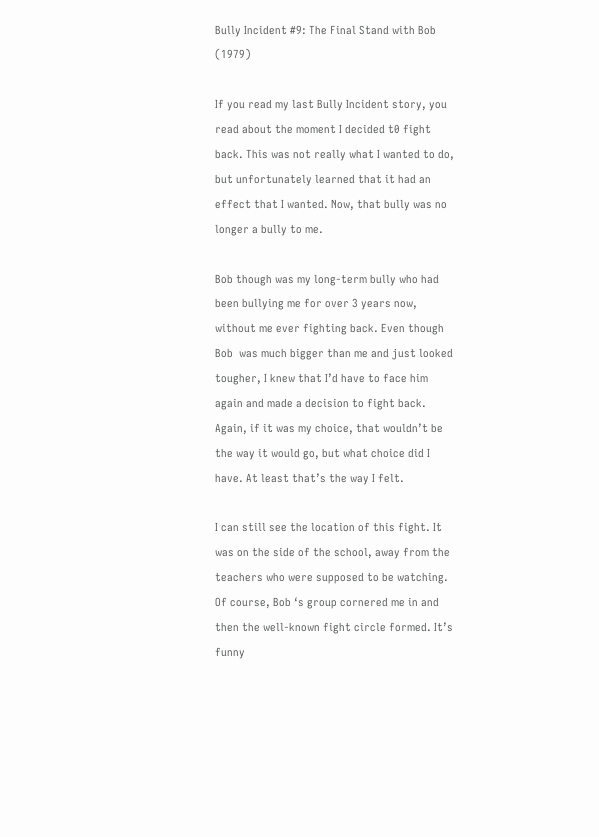Bully Incident #9: The Final Stand with Bob (1979)

If you read my last Bully Incident story, you read about the moment I decided t0 fight back. This was not really what I wanted to do, but unfortunately learned that it had an effect that I wanted. Now, that bully was no longer a bully to me.

Bob though was my long-term bully who had been bullying me for over 3 years now, without me ever fighting back. Even though Bob  was much bigger than me and just looked tougher, I knew that I’d have to face him again and made a decision to fight back. Again, if it was my choice, that wouldn’t be the way it would go, but what choice did I have. At least that’s the way I felt.

I can still see the location of this fight. It was on the side of the school, away from the teachers who were supposed to be watching. Of course, Bob ‘s group cornered me in and then the well-known fight circle formed. It’s funny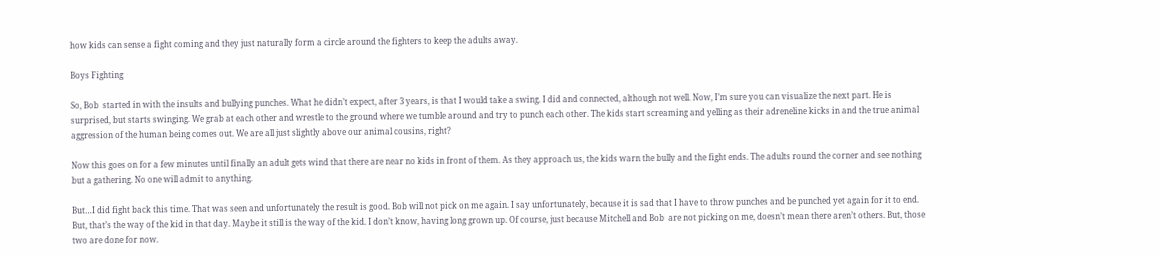how kids can sense a fight coming and they just naturally form a circle around the fighters to keep the adults away.

Boys Fighting

So, Bob  started in with the insults and bullying punches. What he didn’t expect, after 3 years, is that I would take a swing. I did and connected, although not well. Now, I’m sure you can visualize the next part. He is surprised, but starts swinging. We grab at each other and wrestle to the ground where we tumble around and try to punch each other. The kids start screaming and yelling as their adreneline kicks in and the true animal aggression of the human being comes out. We are all just slightly above our animal cousins, right?

Now this goes on for a few minutes until finally an adult gets wind that there are near no kids in front of them. As they approach us, the kids warn the bully and the fight ends. The adults round the corner and see nothing but a gathering. No one will admit to anything.

But…I did fight back this time. That was seen and unfortunately the result is good. Bob will not pick on me again. I say unfortunately, because it is sad that I have to throw punches and be punched yet again for it to end. But, that’s the way of the kid in that day. Maybe it still is the way of the kid. I don’t know, having long grown up. Of course, just because Mitchell and Bob  are not picking on me, doesn’t mean there aren’t others. But, those two are done for now.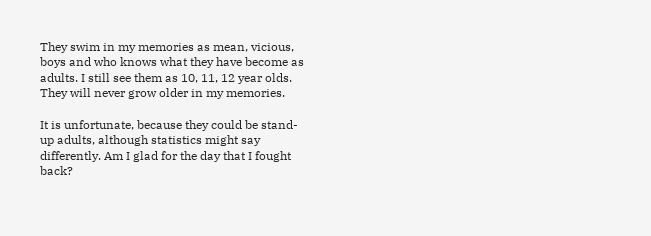They swim in my memories as mean, vicious, boys and who knows what they have become as adults. I still see them as 10, 11, 12 year olds. They will never grow older in my memories.

It is unfortunate, because they could be stand-up adults, although statistics might say differently. Am I glad for the day that I fought back?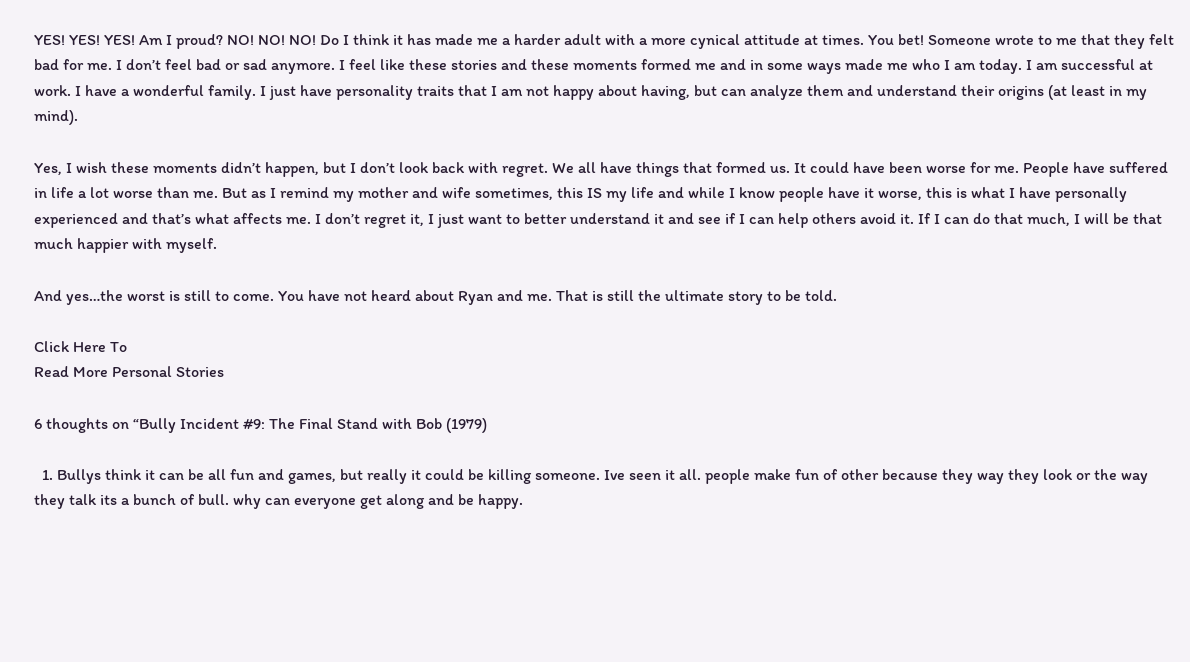YES! YES! YES! Am I proud? NO! NO! NO! Do I think it has made me a harder adult with a more cynical attitude at times. You bet! Someone wrote to me that they felt bad for me. I don’t feel bad or sad anymore. I feel like these stories and these moments formed me and in some ways made me who I am today. I am successful at work. I have a wonderful family. I just have personality traits that I am not happy about having, but can analyze them and understand their origins (at least in my mind).

Yes, I wish these moments didn’t happen, but I don’t look back with regret. We all have things that formed us. It could have been worse for me. People have suffered in life a lot worse than me. But as I remind my mother and wife sometimes, this IS my life and while I know people have it worse, this is what I have personally experienced and that’s what affects me. I don’t regret it, I just want to better understand it and see if I can help others avoid it. If I can do that much, I will be that much happier with myself.

And yes…the worst is still to come. You have not heard about Ryan and me. That is still the ultimate story to be told.

Click Here To
Read More Personal Stories

6 thoughts on “Bully Incident #9: The Final Stand with Bob (1979)

  1. Bullys think it can be all fun and games, but really it could be killing someone. Ive seen it all. people make fun of other because they way they look or the way they talk its a bunch of bull. why can everyone get along and be happy.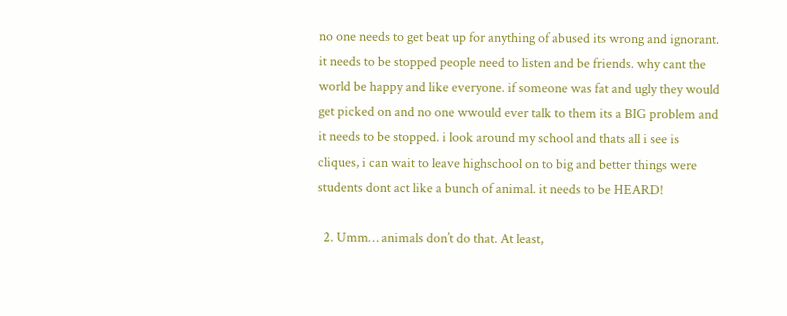no one needs to get beat up for anything of abused its wrong and ignorant. it needs to be stopped people need to listen and be friends. why cant the world be happy and like everyone. if someone was fat and ugly they would get picked on and no one wwould ever talk to them its a BIG problem and it needs to be stopped. i look around my school and thats all i see is cliques, i can wait to leave highschool on to big and better things were students dont act like a bunch of animal. it needs to be HEARD!

  2. Umm… animals don’t do that. At least,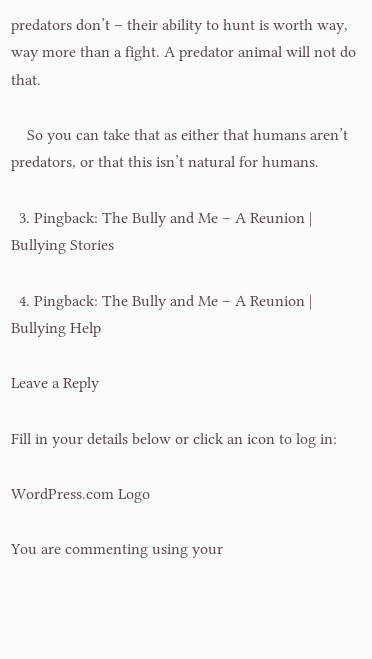predators don’t – their ability to hunt is worth way, way more than a fight. A predator animal will not do that.

    So you can take that as either that humans aren’t predators, or that this isn’t natural for humans.

  3. Pingback: The Bully and Me – A Reunion | Bullying Stories

  4. Pingback: The Bully and Me – A Reunion | Bullying Help

Leave a Reply

Fill in your details below or click an icon to log in:

WordPress.com Logo

You are commenting using your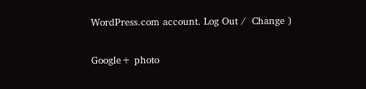WordPress.com account. Log Out /  Change )

Google+ photo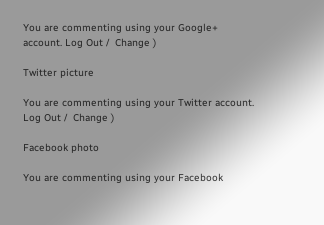You are commenting using your Google+ account. Log Out /  Change )

Twitter picture

You are commenting using your Twitter account. Log Out /  Change )

Facebook photo

You are commenting using your Facebook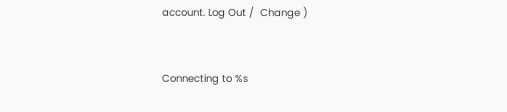account. Log Out /  Change )


Connecting to %s